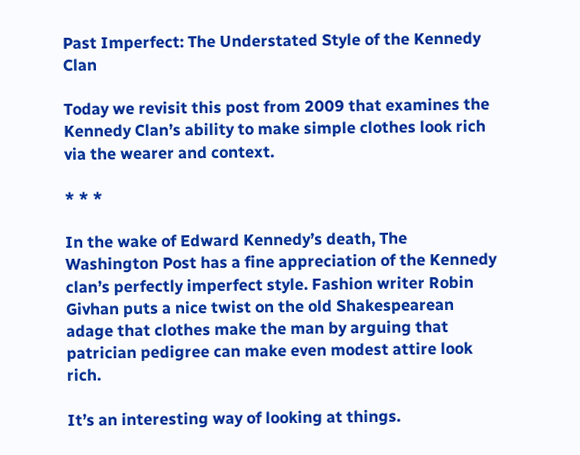Past Imperfect: The Understated Style of the Kennedy Clan

Today we revisit this post from 2009 that examines the Kennedy Clan’s ability to make simple clothes look rich via the wearer and context.

* * *

In the wake of Edward Kennedy’s death, The Washington Post has a fine appreciation of the Kennedy clan’s perfectly imperfect style. Fashion writer Robin Givhan puts a nice twist on the old Shakespearean adage that clothes make the man by arguing that patrician pedigree can make even modest attire look rich.

It’s an interesting way of looking at things.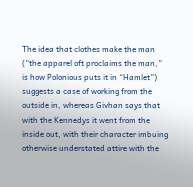The idea that clothes make the man (“the apparel oft proclaims the man,” is how Polonious puts it in “Hamlet”) suggests a case of working from the outside in, whereas Givhan says that with the Kennedys it went from the inside out, with their character imbuing otherwise understated attire with the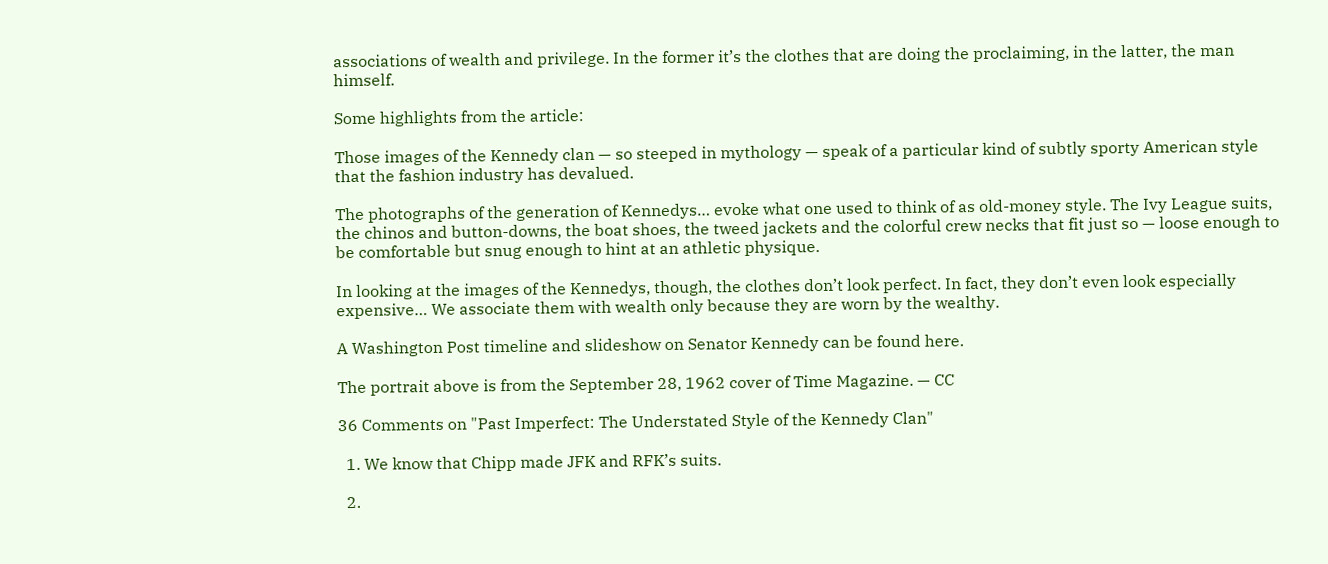associations of wealth and privilege. In the former it’s the clothes that are doing the proclaiming, in the latter, the man himself.

Some highlights from the article:

Those images of the Kennedy clan — so steeped in mythology — speak of a particular kind of subtly sporty American style that the fashion industry has devalued.

The photographs of the generation of Kennedys… evoke what one used to think of as old-money style. The Ivy League suits, the chinos and button-downs, the boat shoes, the tweed jackets and the colorful crew necks that fit just so — loose enough to be comfortable but snug enough to hint at an athletic physique.

In looking at the images of the Kennedys, though, the clothes don’t look perfect. In fact, they don’t even look especially expensive… We associate them with wealth only because they are worn by the wealthy.

A Washington Post timeline and slideshow on Senator Kennedy can be found here.

The portrait above is from the September 28, 1962 cover of Time Magazine. — CC

36 Comments on "Past Imperfect: The Understated Style of the Kennedy Clan"

  1. We know that Chipp made JFK and RFK’s suits.

  2.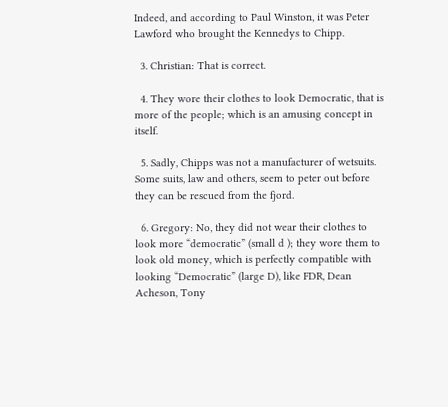Indeed, and according to Paul Winston, it was Peter Lawford who brought the Kennedys to Chipp.

  3. Christian: That is correct.

  4. They wore their clothes to look Democratic, that is more of the people; which is an amusing concept in itself.

  5. Sadly, Chipps was not a manufacturer of wetsuits. Some suits, law and others, seem to peter out before they can be rescued from the fjord.

  6. Gregory: No, they did not wear their clothes to look more “democratic” (small d ); they wore them to look old money, which is perfectly compatible with looking “Democratic” (large D), like FDR, Dean Acheson, Tony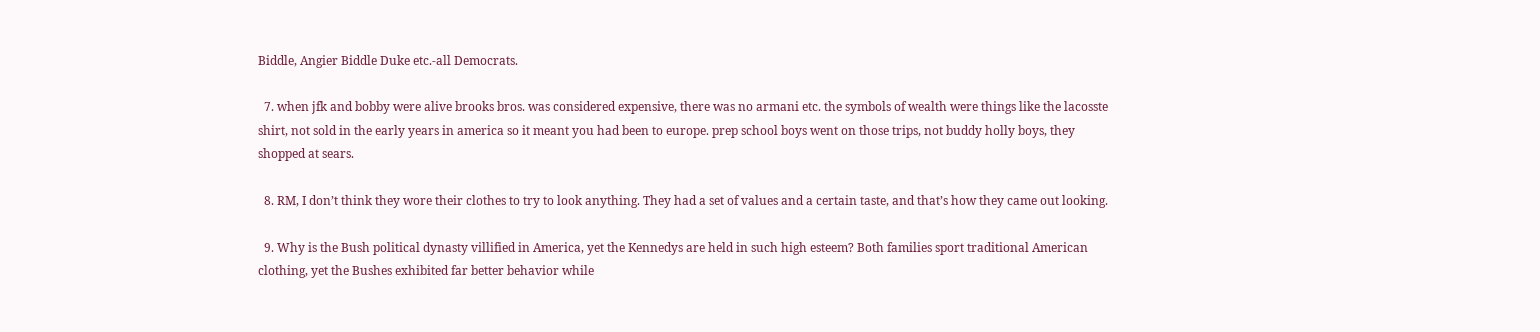Biddle, Angier Biddle Duke etc.-all Democrats.

  7. when jfk and bobby were alive brooks bros. was considered expensive, there was no armani etc. the symbols of wealth were things like the lacosste shirt, not sold in the early years in america so it meant you had been to europe. prep school boys went on those trips, not buddy holly boys, they shopped at sears.

  8. RM, I don’t think they wore their clothes to try to look anything. They had a set of values and a certain taste, and that’s how they came out looking.

  9. Why is the Bush political dynasty villified in America, yet the Kennedys are held in such high esteem? Both families sport traditional American clothing, yet the Bushes exhibited far better behavior while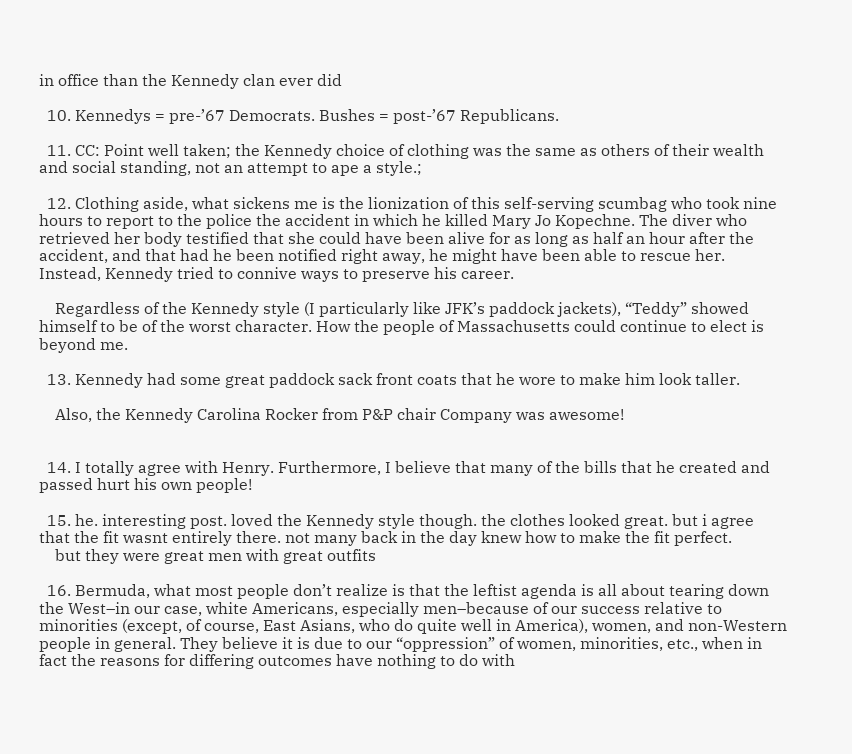in office than the Kennedy clan ever did

  10. Kennedys = pre-’67 Democrats. Bushes = post-’67 Republicans.

  11. CC: Point well taken; the Kennedy choice of clothing was the same as others of their wealth and social standing, not an attempt to ape a style.;

  12. Clothing aside, what sickens me is the lionization of this self-serving scumbag who took nine hours to report to the police the accident in which he killed Mary Jo Kopechne. The diver who retrieved her body testified that she could have been alive for as long as half an hour after the accident, and that had he been notified right away, he might have been able to rescue her. Instead, Kennedy tried to connive ways to preserve his career.

    Regardless of the Kennedy style (I particularly like JFK’s paddock jackets), “Teddy” showed himself to be of the worst character. How the people of Massachusetts could continue to elect is beyond me.

  13. Kennedy had some great paddock sack front coats that he wore to make him look taller.

    Also, the Kennedy Carolina Rocker from P&P chair Company was awesome!


  14. I totally agree with Henry. Furthermore, I believe that many of the bills that he created and passed hurt his own people!

  15. he. interesting post. loved the Kennedy style though. the clothes looked great. but i agree that the fit wasnt entirely there. not many back in the day knew how to make the fit perfect.
    but they were great men with great outfits

  16. Bermuda, what most people don’t realize is that the leftist agenda is all about tearing down the West–in our case, white Americans, especially men–because of our success relative to minorities (except, of course, East Asians, who do quite well in America), women, and non-Western people in general. They believe it is due to our “oppression” of women, minorities, etc., when in fact the reasons for differing outcomes have nothing to do with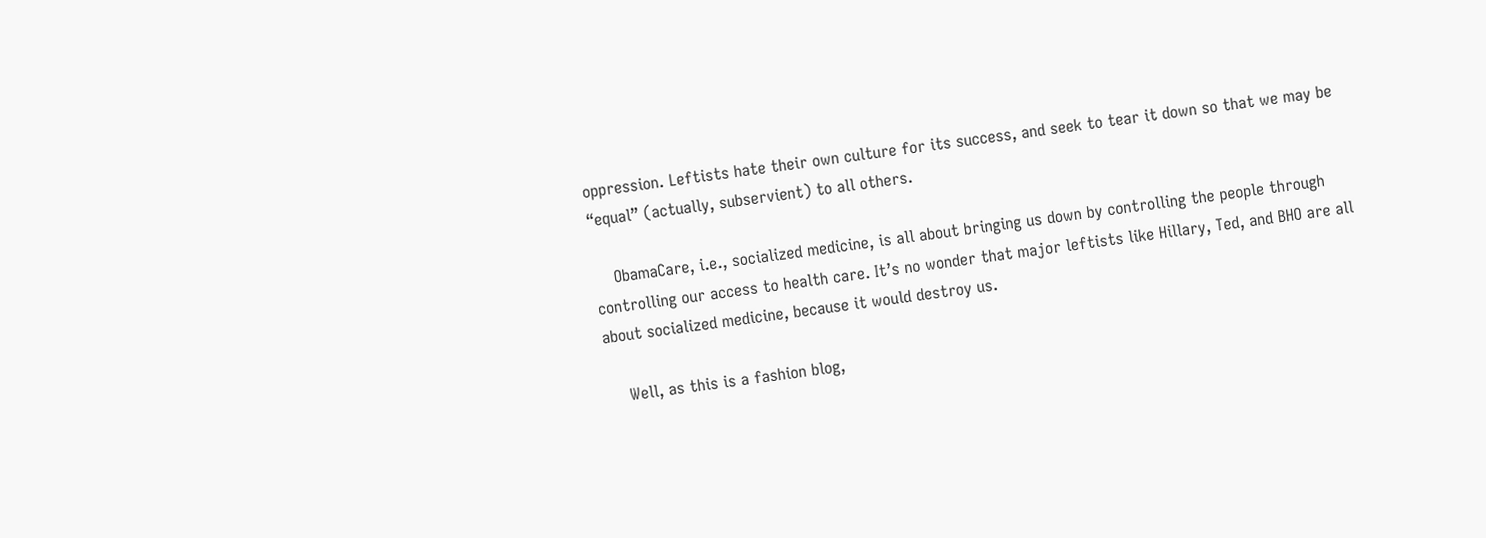oppression. Leftists hate their own culture for its success, and seek to tear it down so that we may be “equal” (actually, subservient) to all others.

    ObamaCare, i.e., socialized medicine, is all about bringing us down by controlling the people through controlling our access to health care. It’s no wonder that major leftists like Hillary, Ted, and BHO are all about socialized medicine, because it would destroy us.

    Well, as this is a fashion blog,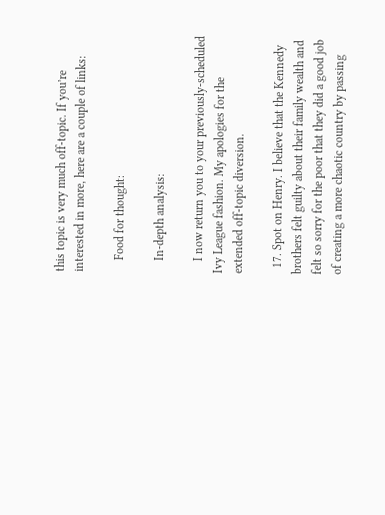this topic is very much off-topic. If you’re interested in more, here are a couple of links:

    Food for thought:

    In-depth analysis:

    I now return you to your previously-scheduled Ivy League fashion. My apologies for the extended off-topic diversion.

  17. Spot on Henry. I believe that the Kennedy brothers felt guilty about their family wealth and felt so sorry for the poor that they did a good job of creating a more chaotic country by passing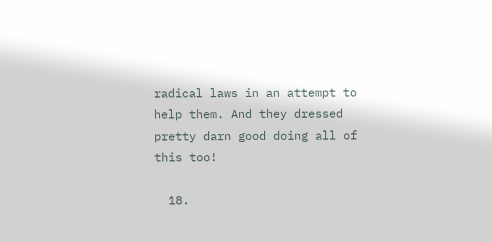radical laws in an attempt to help them. And they dressed pretty darn good doing all of this too!

  18.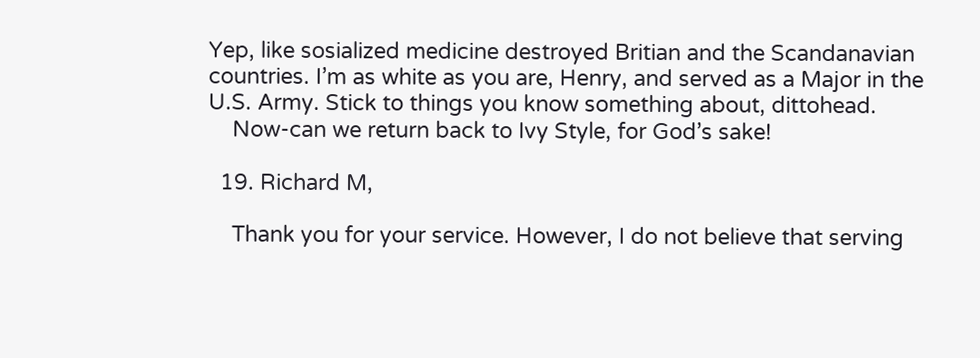Yep, like sosialized medicine destroyed Britian and the Scandanavian countries. I’m as white as you are, Henry, and served as a Major in the U.S. Army. Stick to things you know something about, dittohead.
    Now-can we return back to Ivy Style, for God’s sake!

  19. Richard M,

    Thank you for your service. However, I do not believe that serving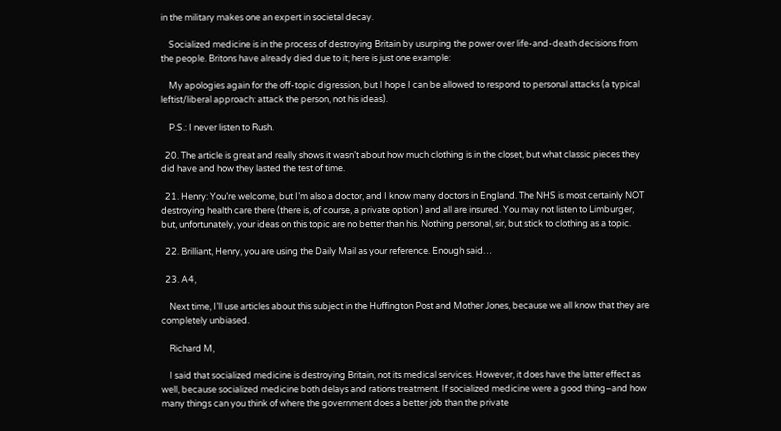in the military makes one an expert in societal decay.

    Socialized medicine is in the process of destroying Britain by usurping the power over life-and-death decisions from the people. Britons have already died due to it; here is just one example:

    My apologies again for the off-topic digression, but I hope I can be allowed to respond to personal attacks (a typical leftist/liberal approach: attack the person, not his ideas).

    P.S.: I never listen to Rush.

  20. The article is great and really shows it wasn’t about how much clothing is in the closet, but what classic pieces they did have and how they lasted the test of time.

  21. Henry: You’re welcome, but I’m also a doctor, and I know many doctors in England. The NHS is most certainly NOT destroying health care there (there is, of course, a private option ) and all are insured. You may not listen to Limburger, but, unfortunately, your ideas on this topic are no better than his. Nothing personal, sir, but stick to clothing as a topic.

  22. Brilliant, Henry, you are using the Daily Mail as your reference. Enough said…

  23. A4,

    Next time, I’ll use articles about this subject in the Huffington Post and Mother Jones, because we all know that they are completely unbiased.

    Richard M,

    I said that socialized medicine is destroying Britain, not its medical services. However, it does have the latter effect as well, because socialized medicine both delays and rations treatment. If socialized medicine were a good thing–and how many things can you think of where the government does a better job than the private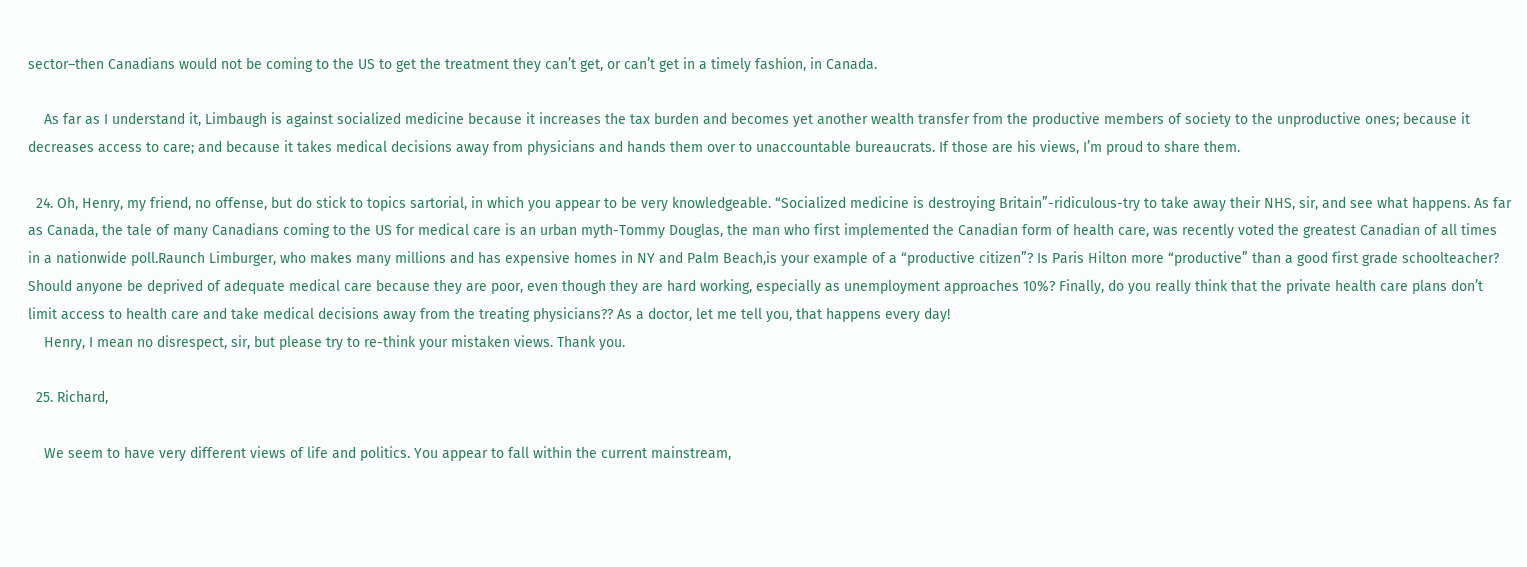sector–then Canadians would not be coming to the US to get the treatment they can’t get, or can’t get in a timely fashion, in Canada.

    As far as I understand it, Limbaugh is against socialized medicine because it increases the tax burden and becomes yet another wealth transfer from the productive members of society to the unproductive ones; because it decreases access to care; and because it takes medical decisions away from physicians and hands them over to unaccountable bureaucrats. If those are his views, I’m proud to share them.

  24. Oh, Henry, my friend, no offense, but do stick to topics sartorial, in which you appear to be very knowledgeable. “Socialized medicine is destroying Britain”-ridiculous-try to take away their NHS, sir, and see what happens. As far as Canada, the tale of many Canadians coming to the US for medical care is an urban myth-Tommy Douglas, the man who first implemented the Canadian form of health care, was recently voted the greatest Canadian of all times in a nationwide poll.Raunch Limburger, who makes many millions and has expensive homes in NY and Palm Beach,is your example of a “productive citizen”? Is Paris Hilton more “productive” than a good first grade schoolteacher? Should anyone be deprived of adequate medical care because they are poor, even though they are hard working, especially as unemployment approaches 10%? Finally, do you really think that the private health care plans don’t limit access to health care and take medical decisions away from the treating physicians?? As a doctor, let me tell you, that happens every day!
    Henry, I mean no disrespect, sir, but please try to re-think your mistaken views. Thank you.

  25. Richard,

    We seem to have very different views of life and politics. You appear to fall within the current mainstream,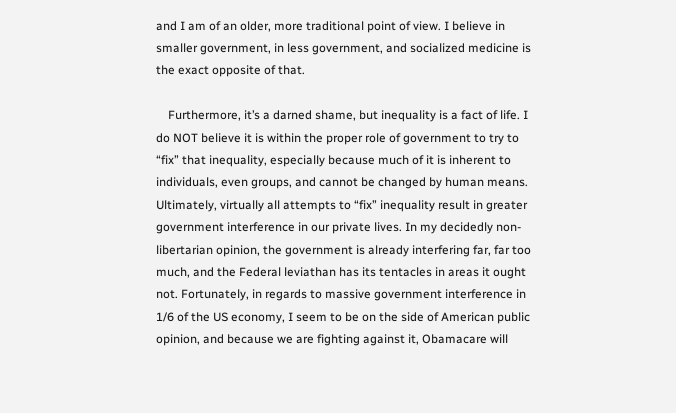and I am of an older, more traditional point of view. I believe in smaller government, in less government, and socialized medicine is the exact opposite of that.

    Furthermore, it’s a darned shame, but inequality is a fact of life. I do NOT believe it is within the proper role of government to try to “fix” that inequality, especially because much of it is inherent to individuals, even groups, and cannot be changed by human means. Ultimately, virtually all attempts to “fix” inequality result in greater government interference in our private lives. In my decidedly non-libertarian opinion, the government is already interfering far, far too much, and the Federal leviathan has its tentacles in areas it ought not. Fortunately, in regards to massive government interference in 1/6 of the US economy, I seem to be on the side of American public opinion, and because we are fighting against it, Obamacare will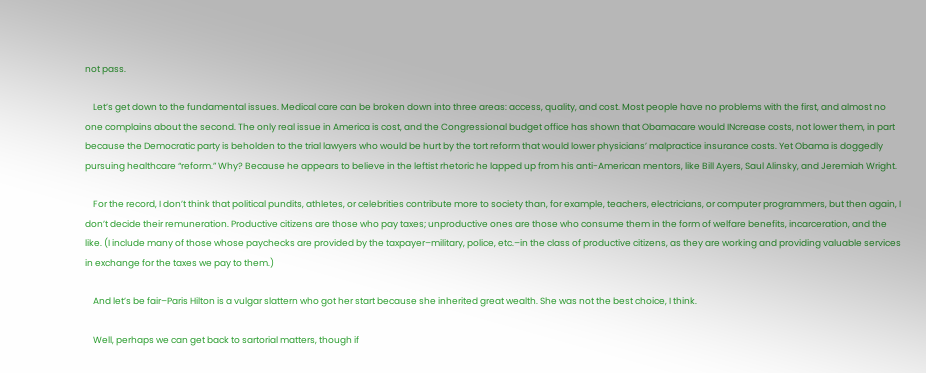not pass.

    Let’s get down to the fundamental issues. Medical care can be broken down into three areas: access, quality, and cost. Most people have no problems with the first, and almost no one complains about the second. The only real issue in America is cost, and the Congressional budget office has shown that Obamacare would INcrease costs, not lower them, in part because the Democratic party is beholden to the trial lawyers who would be hurt by the tort reform that would lower physicians’ malpractice insurance costs. Yet Obama is doggedly pursuing healthcare “reform.” Why? Because he appears to believe in the leftist rhetoric he lapped up from his anti-American mentors, like Bill Ayers, Saul Alinsky, and Jeremiah Wright.

    For the record, I don’t think that political pundits, athletes, or celebrities contribute more to society than, for example, teachers, electricians, or computer programmers, but then again, I don’t decide their remuneration. Productive citizens are those who pay taxes; unproductive ones are those who consume them in the form of welfare benefits, incarceration, and the like. (I include many of those whose paychecks are provided by the taxpayer–military, police, etc.–in the class of productive citizens, as they are working and providing valuable services in exchange for the taxes we pay to them.)

    And let’s be fair–Paris Hilton is a vulgar slattern who got her start because she inherited great wealth. She was not the best choice, I think.

    Well, perhaps we can get back to sartorial matters, though if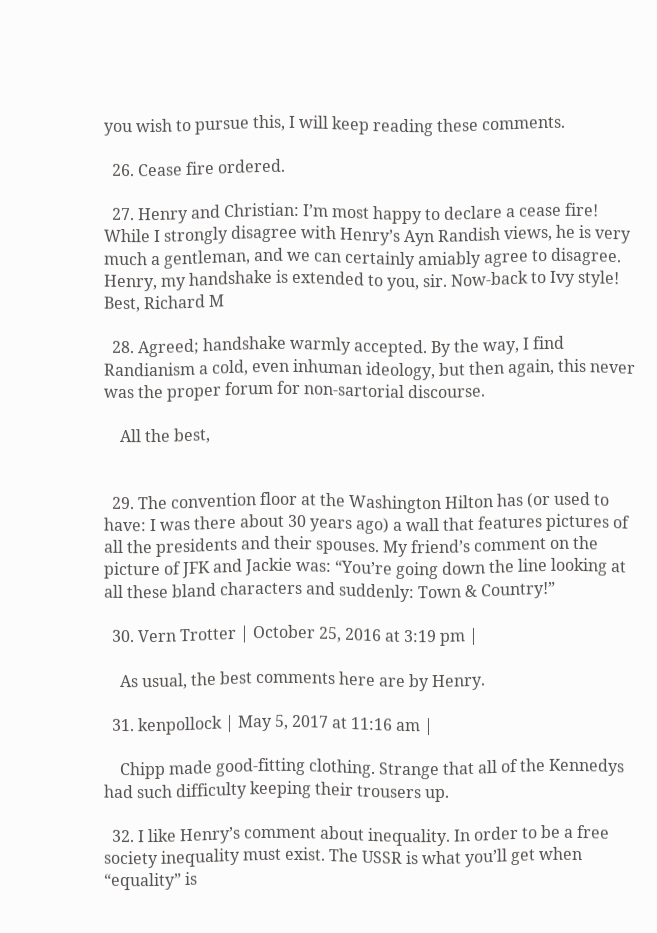you wish to pursue this, I will keep reading these comments.

  26. Cease fire ordered.

  27. Henry and Christian: I’m most happy to declare a cease fire! While I strongly disagree with Henry’s Ayn Randish views, he is very much a gentleman, and we can certainly amiably agree to disagree. Henry, my handshake is extended to you, sir. Now-back to Ivy style! Best, Richard M

  28. Agreed; handshake warmly accepted. By the way, I find Randianism a cold, even inhuman ideology, but then again, this never was the proper forum for non-sartorial discourse.

    All the best,


  29. The convention floor at the Washington Hilton has (or used to have: I was there about 30 years ago) a wall that features pictures of all the presidents and their spouses. My friend’s comment on the picture of JFK and Jackie was: “You’re going down the line looking at all these bland characters and suddenly: Town & Country!”

  30. Vern Trotter | October 25, 2016 at 3:19 pm |

    As usual, the best comments here are by Henry.

  31. kenpollock | May 5, 2017 at 11:16 am |

    Chipp made good-fitting clothing. Strange that all of the Kennedys had such difficulty keeping their trousers up.

  32. I like Henry’s comment about inequality. In order to be a free society inequality must exist. The USSR is what you’ll get when “equality” is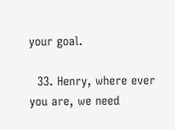your goal.

  33. Henry, where ever you are, we need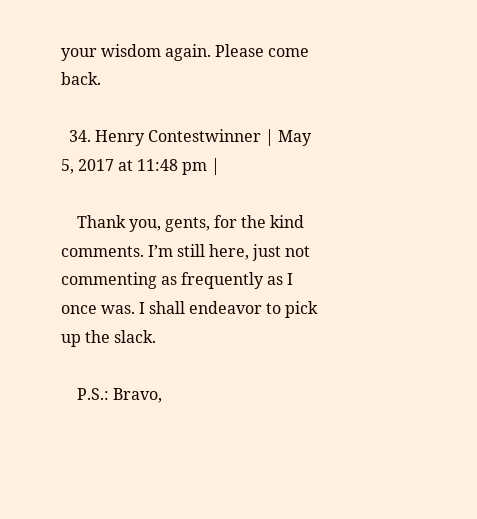your wisdom again. Please come back.

  34. Henry Contestwinner | May 5, 2017 at 11:48 pm |

    Thank you, gents, for the kind comments. I’m still here, just not commenting as frequently as I once was. I shall endeavor to pick up the slack.

    P.S.: Bravo,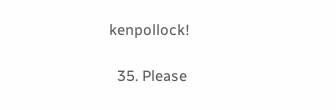kenpollock!

  35. Please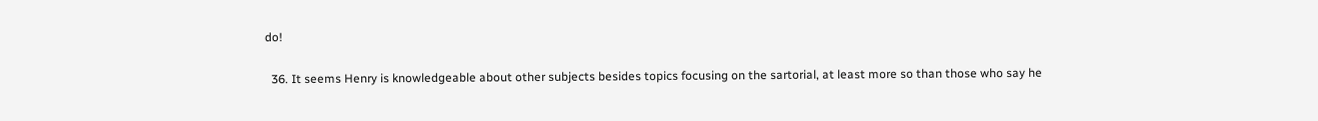do!

  36. It seems Henry is knowledgeable about other subjects besides topics focusing on the sartorial, at least more so than those who say he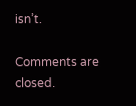isn’t.

Comments are closed.